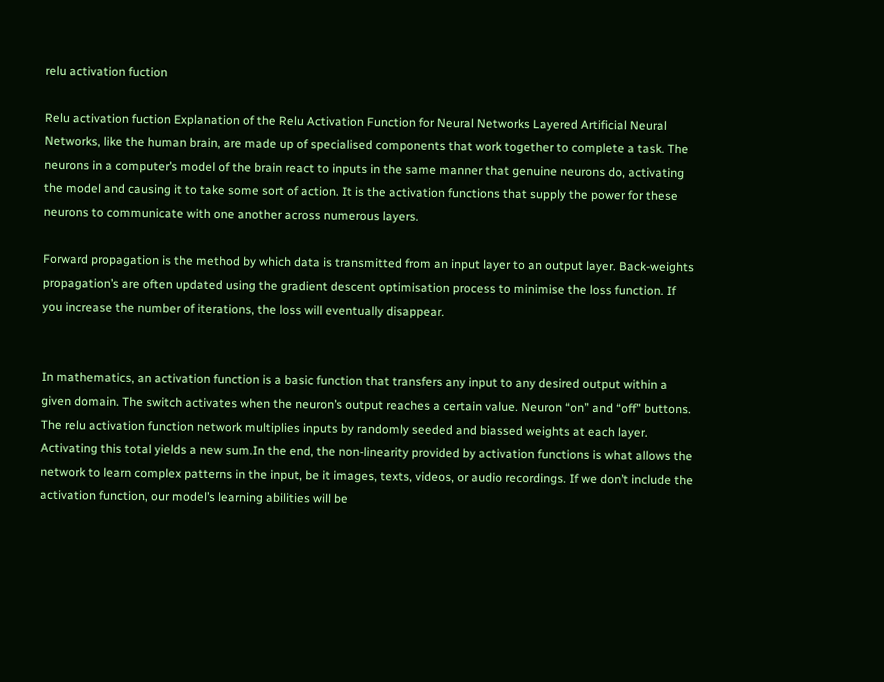relu activation fuction

Relu activation fuction Explanation of the Relu Activation Function for Neural Networks Layered Artificial Neural Networks, like the human brain, are made up of specialised components that work together to complete a task. The neurons in a computer’s model of the brain react to inputs in the same manner that genuine neurons do, activating the model and causing it to take some sort of action. It is the activation functions that supply the power for these neurons to communicate with one another across numerous layers.

Forward propagation is the method by which data is transmitted from an input layer to an output layer. Back-weights propagation’s are often updated using the gradient descent optimisation process to minimise the loss function. If you increase the number of iterations, the loss will eventually disappear.


In mathematics, an activation function is a basic function that transfers any input to any desired output within a given domain. The switch activates when the neuron’s output reaches a certain value. Neuron “on” and “off” buttons. The relu activation function network multiplies inputs by randomly seeded and biassed weights at each layer. Activating this total yields a new sum.In the end, the non-linearity provided by activation functions is what allows the network to learn complex patterns in the input, be it images, texts, videos, or audio recordings. If we don’t include the activation function, our model’s learning abilities will be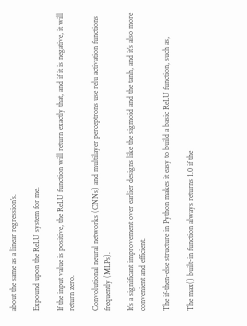about the same as a linear regression’s.

Expound upon the ReLU system for me.

If the input value is positive, the ReLU function will return exactly that, and if it is negative, it will return zero.

Convolutional neural networks (CNNs) and multilayer perceptrons use relu activation functions frequently (MLPs).

It’s a significant improvement over earlier designs like the sigmoid and the tanh, and it’s also more convenient and efficient.

The if-then-else structure in Python makes it easy to build a basic ReLU function, such as,

The max() built-in function always returns 1.0 if the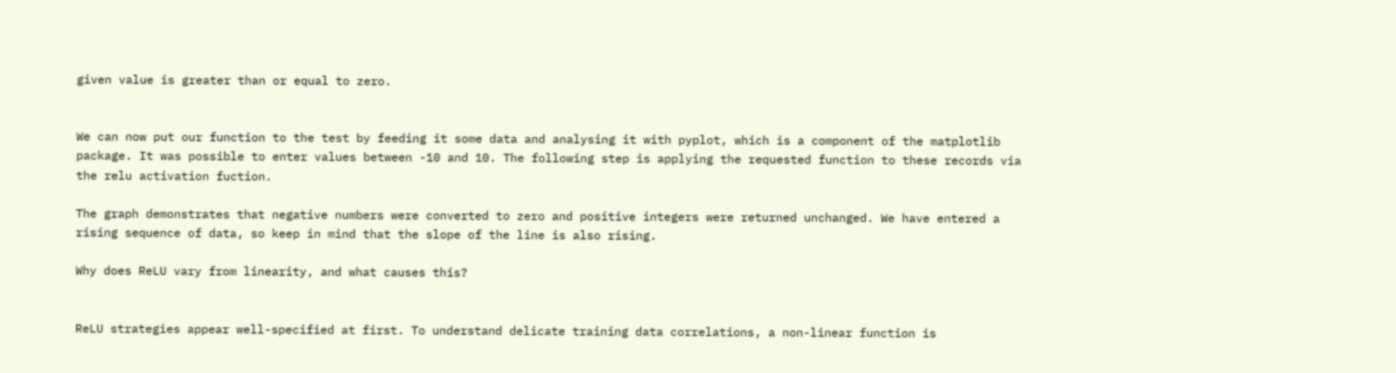given value is greater than or equal to zero.


We can now put our function to the test by feeding it some data and analysing it with pyplot, which is a component of the matplotlib package. It was possible to enter values between -10 and 10. The following step is applying the requested function to these records via the relu activation fuction.

The graph demonstrates that negative numbers were converted to zero and positive integers were returned unchanged. We have entered a rising sequence of data, so keep in mind that the slope of the line is also rising.

Why does ReLU vary from linearity, and what causes this?


ReLU strategies appear well-specified at first. To understand delicate training data correlations, a non-linear function is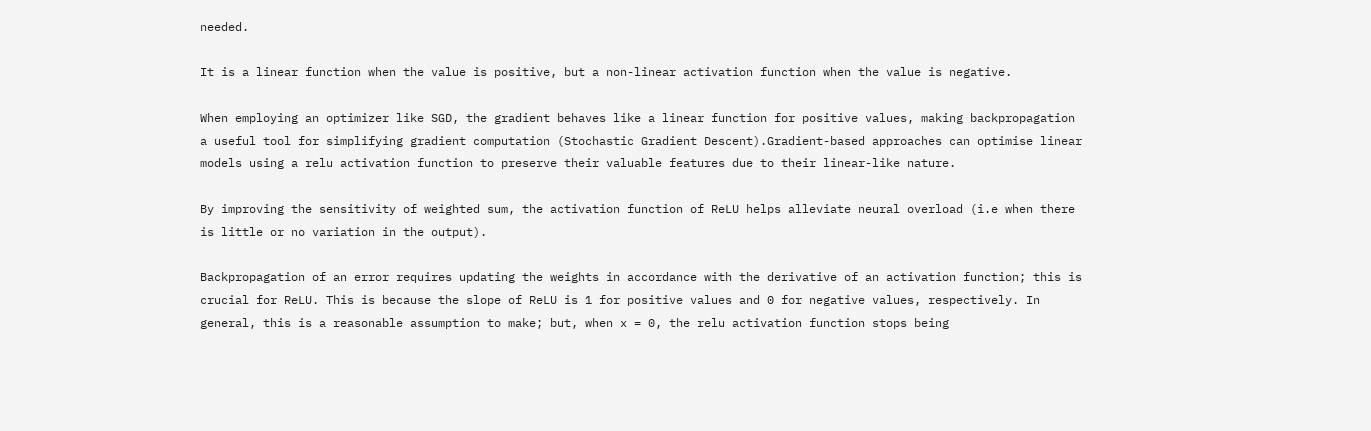needed.

It is a linear function when the value is positive, but a non-linear activation function when the value is negative.

When employing an optimizer like SGD, the gradient behaves like a linear function for positive values, making backpropagation a useful tool for simplifying gradient computation (Stochastic Gradient Descent).Gradient-based approaches can optimise linear models using a relu activation function to preserve their valuable features due to their linear-like nature.

By improving the sensitivity of weighted sum, the activation function of ReLU helps alleviate neural overload (i.e when there is little or no variation in the output).

Backpropagation of an error requires updating the weights in accordance with the derivative of an activation function; this is crucial for ReLU. This is because the slope of ReLU is 1 for positive values and 0 for negative values, respectively. In general, this is a reasonable assumption to make; but, when x = 0, the relu activation function stops being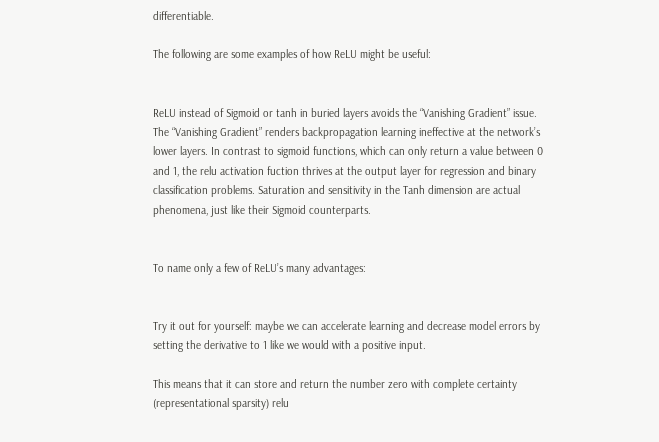differentiable.

The following are some examples of how ReLU might be useful:


ReLU instead of Sigmoid or tanh in buried layers avoids the “Vanishing Gradient” issue. The “Vanishing Gradient” renders backpropagation learning ineffective at the network’s lower layers. In contrast to sigmoid functions, which can only return a value between 0 and 1, the relu activation fuction thrives at the output layer for regression and binary classification problems. Saturation and sensitivity in the Tanh dimension are actual phenomena, just like their Sigmoid counterparts.


To name only a few of ReLU’s many advantages:


Try it out for yourself: maybe we can accelerate learning and decrease model errors by setting the derivative to 1 like we would with a positive input.

This means that it can store and return the number zero with complete certainty (representational sparsity) relu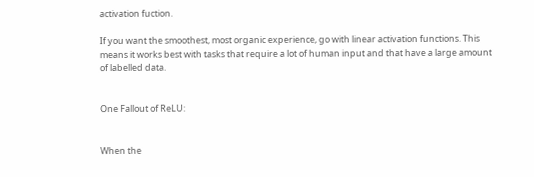activation fuction.

If you want the smoothest, most organic experience, go with linear activation functions. This means it works best with tasks that require a lot of human input and that have a large amount of labelled data.


One Fallout of ReLU:


When the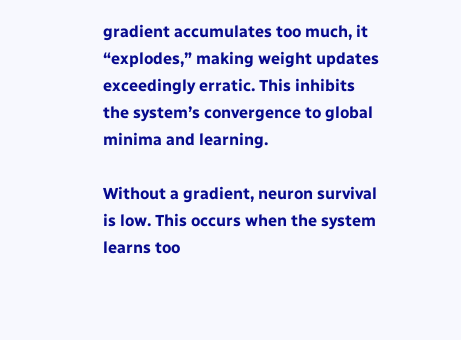gradient accumulates too much, it “explodes,” making weight updates exceedingly erratic. This inhibits the system’s convergence to global minima and learning.

Without a gradient, neuron survival is low. This occurs when the system learns too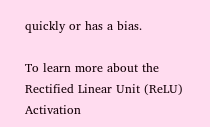quickly or has a bias.

To learn more about the Rectified Linear Unit (ReLU) Activation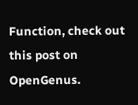Function, check out this post on OpenGenus.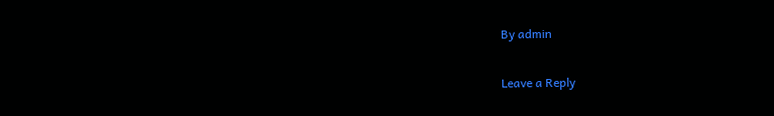By admin

Leave a Reply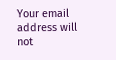Your email address will not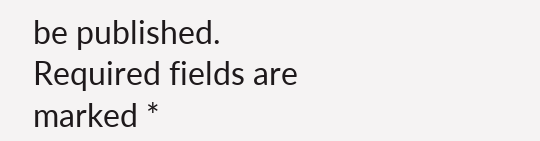be published. Required fields are marked *